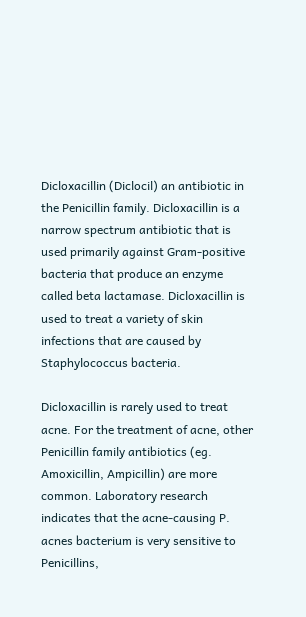Dicloxacillin (Diclocil) an antibiotic in the Penicillin family. Dicloxacillin is a narrow spectrum antibiotic that is used primarily against Gram-positive bacteria that produce an enzyme called beta lactamase. Dicloxacillin is used to treat a variety of skin infections that are caused by Staphylococcus bacteria.

Dicloxacillin is rarely used to treat acne. For the treatment of acne, other Penicillin family antibiotics (eg. Amoxicillin, Ampicillin) are more common. Laboratory research indicates that the acne-causing P. acnes bacterium is very sensitive to Penicillins,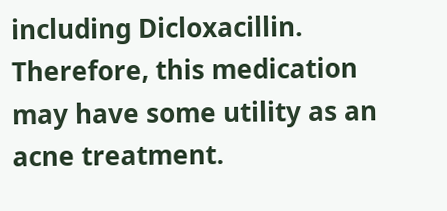including Dicloxacillin. Therefore, this medication may have some utility as an acne treatment.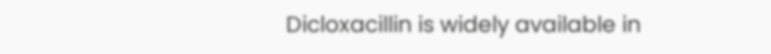Dicloxacillin is widely available in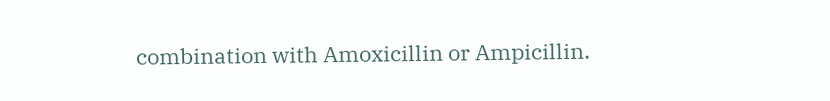combination with Amoxicillin or Ampicillin.